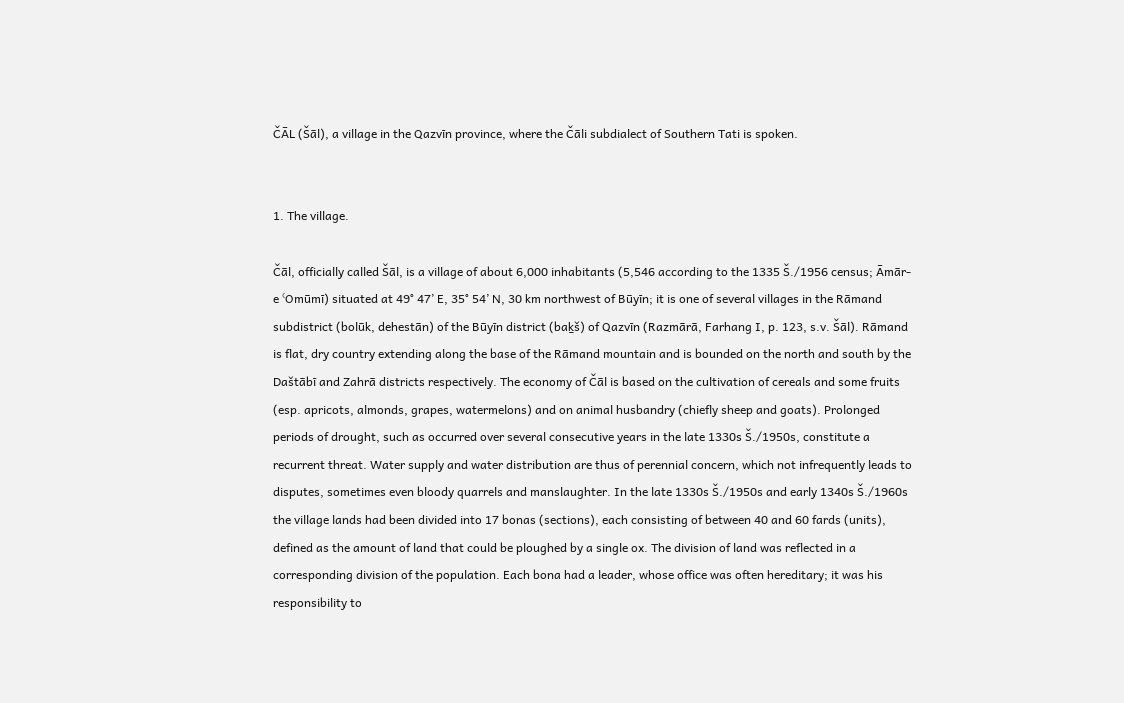ČĀL (Šāl), a village in the Qazvīn province, where the Čāli subdialect of Southern Tati is spoken.


1. The village.

Čāl, officially called Šāl, is a village of about 6,000 inhabitants (5,546 according to the 1335 Š./1956 census; Āmār-e ʿOmūmī) situated at 49° 47’ E, 35° 54’ N, 30 km northwest of Būyīn; it is one of several villages in the Rāmand subdistrict (bolūk, dehestān) of the Būyīn district (baḵš) of Qazvīn (Razmārā, Farhang I, p. 123, s.v. Šāl). Rāmand is flat, dry country extending along the base of the Rāmand mountain and is bounded on the north and south by the Daštābī and Zahrā districts respectively. The economy of Čāl is based on the cultivation of cereals and some fruits (esp. apricots, almonds, grapes, watermelons) and on animal husbandry (chiefly sheep and goats). Prolonged periods of drought, such as occurred over several consecutive years in the late 1330s Š./1950s, constitute a recurrent threat. Water supply and water distribution are thus of perennial concern, which not infrequently leads to disputes, sometimes even bloody quarrels and manslaughter. In the late 1330s Š./1950s and early 1340s Š./1960s the village lands had been divided into 17 bonas (sections), each consisting of between 40 and 60 fards (units), defined as the amount of land that could be ploughed by a single ox. The division of land was reflected in a corresponding division of the population. Each bona had a leader, whose office was often hereditary; it was his responsibility to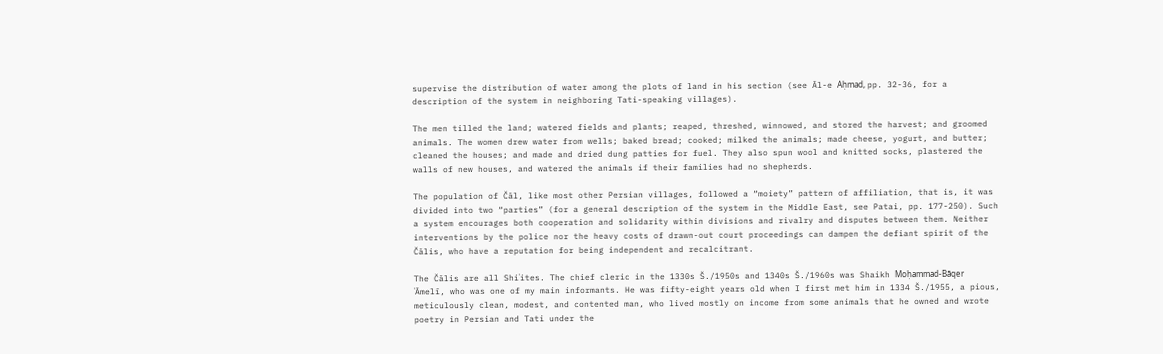supervise the distribution of water among the plots of land in his section (see Āl-e Aḥmad, pp. 32-36, for a description of the system in neighboring Tati-speaking villages).

The men tilled the land; watered fields and plants; reaped, threshed, winnowed, and stored the harvest; and groomed animals. The women drew water from wells; baked bread; cooked; milked the animals; made cheese, yogurt, and butter; cleaned the houses; and made and dried dung patties for fuel. They also spun wool and knitted socks, plastered the walls of new houses, and watered the animals if their families had no shepherds.

The population of Čāl, like most other Persian villages, followed a “moiety” pattern of affiliation, that is, it was divided into two “parties” (for a general description of the system in the Middle East, see Patai, pp. 177-250). Such a system encourages both cooperation and solidarity within divisions and rivalry and disputes between them. Neither interventions by the police nor the heavy costs of drawn-out court proceedings can dampen the defiant spirit of the Čālis, who have a reputation for being independent and recalcitrant.

The Čālis are all Shiʿites. The chief cleric in the 1330s Š./1950s and 1340s Š./1960s was Shaikh Moḥammad-Bāqer ʿĀmelī, who was one of my main informants. He was fifty-eight years old when I first met him in 1334 Š./1955, a pious, meticulously clean, modest, and contented man, who lived mostly on income from some animals that he owned and wrote poetry in Persian and Tati under the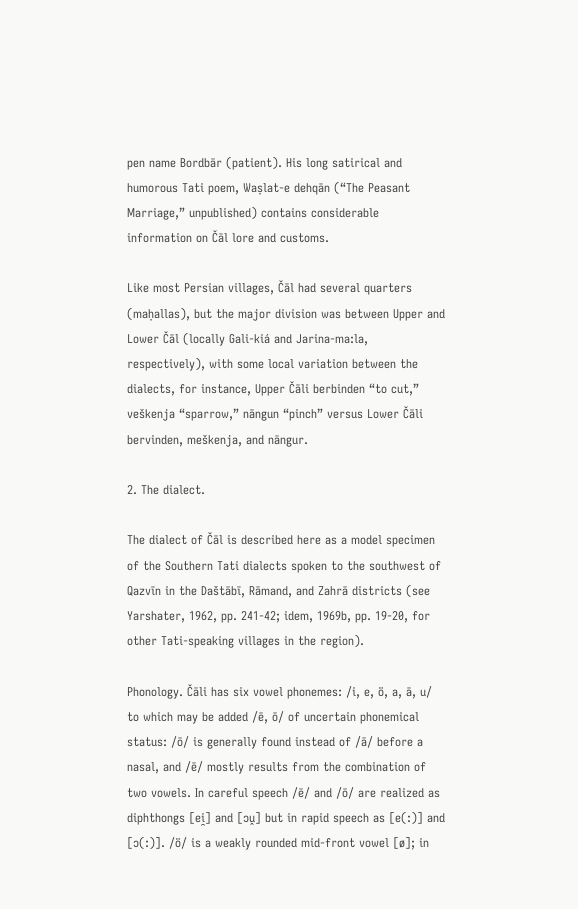pen name Bordbār (patient). His long satirical and humorous Tati poem, Waṣlat-e dehqān (“The Peasant Marriage,” unpublished) contains considerable information on Čāl lore and customs.

Like most Persian villages, Čāl had several quarters (maḥallas), but the major division was between Upper and Lower Čāl (locally Gali-kiá and Jarina-ma:la, respectively), with some local variation between the dialects, for instance, Upper Čāli berbinden “to cut,” veškenja “sparrow,” nāngun “pinch” versus Lower Čāli bervinden, meškenja, and nāngur.

2. The dialect.

The dialect of Čāl is described here as a model specimen of the Southern Tati dialects spoken to the southwest of Qazvīn in the Daštābī, Rāmand, and Zahrā districts (see Yarshater, 1962, pp. 241-42; idem, 1969b, pp. 19-20, for other Tati-speaking villages in the region).

Phonology. Čāli has six vowel phonemes: /i, e, ö, a, ā, u/ to which may be added /ē, ō/ of uncertain phonemical status: /ō/ is generally found instead of /ā/ before a nasal, and /ē/ mostly results from the combination of two vowels. In careful speech /ē/ and /ō/ are realized as diphthongs [ei̯] and [ɔṷ] but in rapid speech as [e(:)] and [ɔ(:)]. /ö/ is a weakly rounded mid-front vowel [ø]; in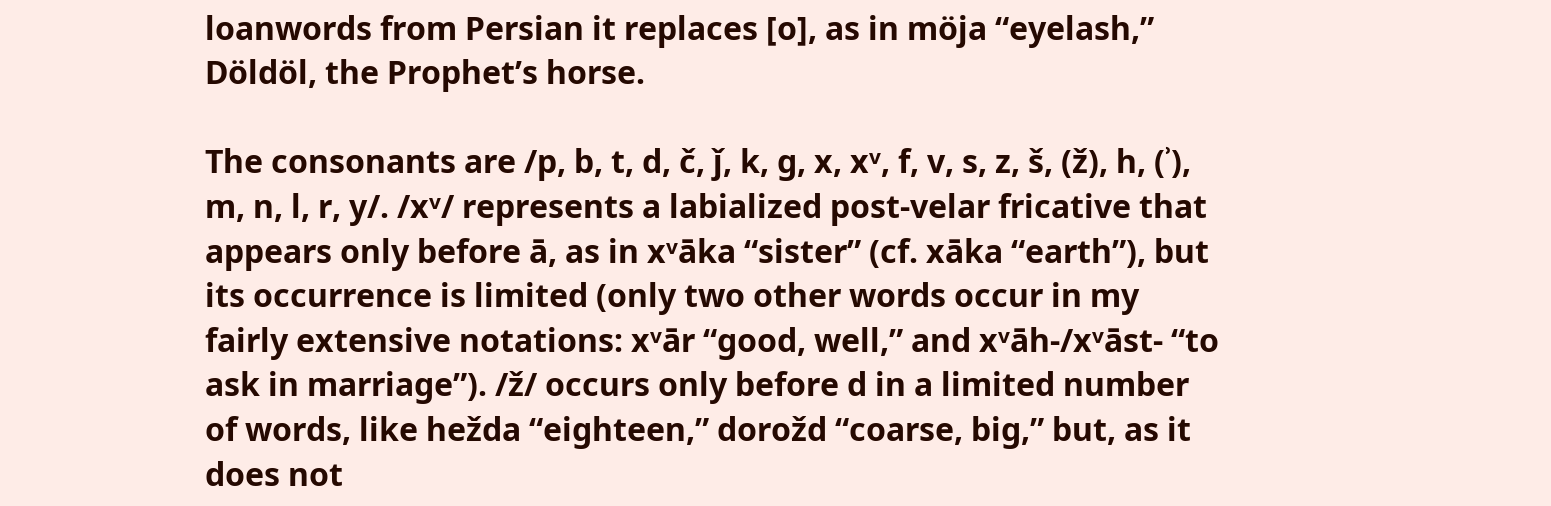loanwords from Persian it replaces [o], as in möja “eyelash,” Döldöl, the Prophet’s horse.

The consonants are /p, b, t, d, č, ǰ, k, g, x, xᵛ, f, v, s, z, š, (ž), h, (ʾ), m, n, l, r, y/. /xᵛ/ represents a labialized post-velar fricative that appears only before ā, as in xᵛāka “sister” (cf. xāka “earth”), but its occurrence is limited (only two other words occur in my fairly extensive notations: xᵛār “good, well,” and xᵛāh-/xᵛāst- “to ask in marriage”). /ž/ occurs only before d in a limited number of words, like hežda “eighteen,” dorožd “coarse, big,” but, as it does not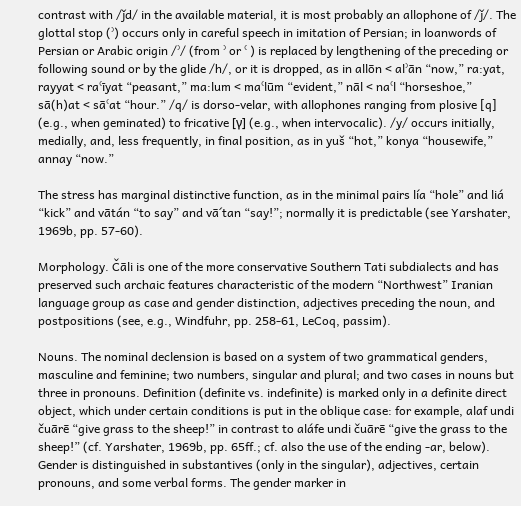contrast with /ǰd/ in the available material, it is most probably an allophone of /ǰ/. The glottal stop (ʾ) occurs only in careful speech in imitation of Persian; in loanwords of Persian or Arabic origin /ʾ/ (from ʾ or ʿ ) is replaced by lengthening of the preceding or following sound or by the glide /h/, or it is dropped, as in allōn < alʾān “now,” ra:yat, rayyat < raʿīyat “peasant,” ma:lum < maʿlūm “evident,” nāl < naʿl “horseshoe,” sā(h)at < sāʿat “hour.” /q/ is dorso-velar, with allophones ranging from plosive [q] (e.g., when geminated) to fricative [γ] (e.g., when intervocalic). /y/ occurs initially, medially, and, less frequently, in final position, as in yuš “hot,” konya “housewife,” annay “now.”

The stress has marginal distinctive function, as in the minimal pairs lía “hole” and liá “kick” and vātán “to say” and vāˊtan “say!”; normally it is predictable (see Yarshater, 1969b, pp. 57-60).

Morphology. Čāli is one of the more conservative Southern Tati subdialects and has preserved such archaic features characteristic of the modern “Northwest” Iranian language group as case and gender distinction, adjectives preceding the noun, and postpositions (see, e.g., Windfuhr, pp. 258-61, LeCoq, passim).

Nouns. The nominal declension is based on a system of two grammatical genders, masculine and feminine; two numbers, singular and plural; and two cases in nouns but three in pronouns. Definition (definite vs. indefinite) is marked only in a definite direct object, which under certain conditions is put in the oblique case: for example, alaf undi čuārē “give grass to the sheep!” in contrast to aláfe undi čuārē “give the grass to the sheep!” (cf. Yarshater, 1969b, pp. 65ff.; cf. also the use of the ending -ar, below). Gender is distinguished in substantives (only in the singular), adjectives, certain pronouns, and some verbal forms. The gender marker in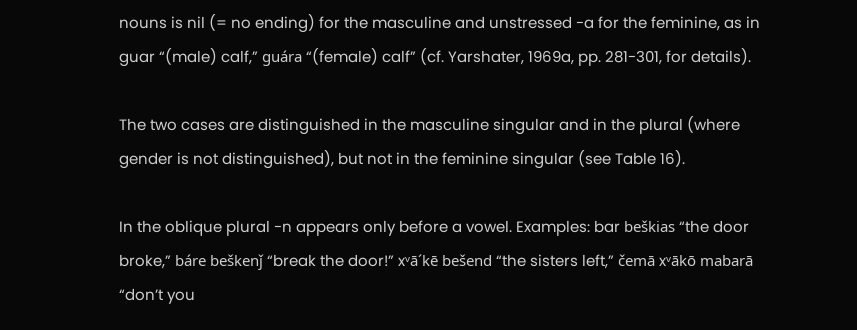nouns is nil (= no ending) for the masculine and unstressed -a for the feminine, as in guar “(male) calf,” guára “(female) calf” (cf. Yarshater, 1969a, pp. 281-301, for details).

The two cases are distinguished in the masculine singular and in the plural (where gender is not distinguished), but not in the feminine singular (see Table 16).

In the oblique plural -n appears only before a vowel. Examples: bar beškias “the door broke,” báre beškenǰ “break the door!” xᵛāˊkē bešend “the sisters left,” čemā xᵛākō mabarā “don’t you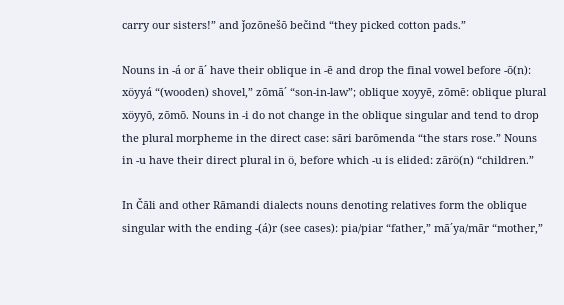carry our sisters!” and ǰozōnešō bečind “they picked cotton pads.”

Nouns in -á or āˊ have their oblique in -ē and drop the final vowel before -ō(n): xöyyá “(wooden) shovel,” zōmāˊ “son-in-law”; oblique xoyyē, zōmē: oblique plural xöyyō, zōmō. Nouns in -i do not change in the oblique singular and tend to drop the plural morpheme in the direct case: sāri barōmenda “the stars rose.” Nouns in -u have their direct plural in ö, before which -u is elided: zārö(n) “children.”

In Čāli and other Rāmandi dialects nouns denoting relatives form the oblique singular with the ending -(á)r (see cases): pia/piar “father,” māˊya/mār “mother,”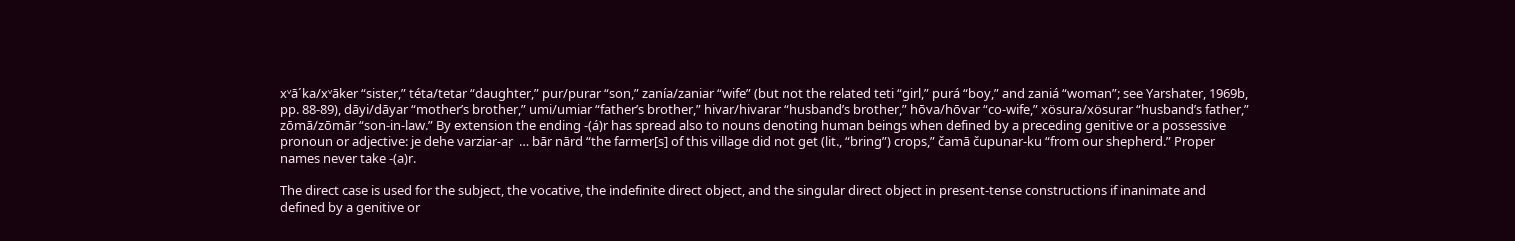xᵛāˊka/xᵛāker “sister,” téta/tetar “daughter,” pur/purar “son,” zanía/zaniar “wife” (but not the related teti “girl,” purá “boy,” and zaniá “woman”; see Yarshater, 1969b, pp. 88-89), dāyi/dāyar “mother’s brother,” umi/umiar “father’s brother,” hivar/hivarar “husband’s brother,” hōva/hōvar “co-wife,” xösura/xösurar “husband’s father,” zōmā/zōmār “son-in-law.” By extension the ending -(á)r has spread also to nouns denoting human beings when defined by a preceding genitive or a possessive pronoun or adjective: je dehe varziar-aṛ  … bār nārd “the farmer[s] of this village did not get (lit., “bring”) crops,” čamā čupunar-ku “from our shepherd.” Proper names never take -(a)r.

The direct case is used for the subject, the vocative, the indefinite direct object, and the singular direct object in present-tense constructions if inanimate and defined by a genitive or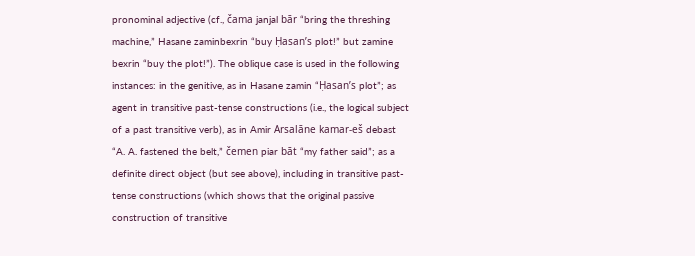pronominal adjective (cf., čama janjal bār “bring the threshing machine,” Hasane zaminbexrin “buy Ḥasan’s plot!” but zamine bexrin “buy the plot!”). The oblique case is used in the following instances: in the genitive, as in Hasane zamin “Ḥasan’s plot”; as agent in transitive past-tense constructions (i.e., the logical subject of a past transitive verb), as in Amir Arsalāne kamar-eš debast “A. A. fastened the belt,” čemen piar bāt “my father said”; as a definite direct object (but see above), including in transitive past-tense constructions (which shows that the original passive construction of transitive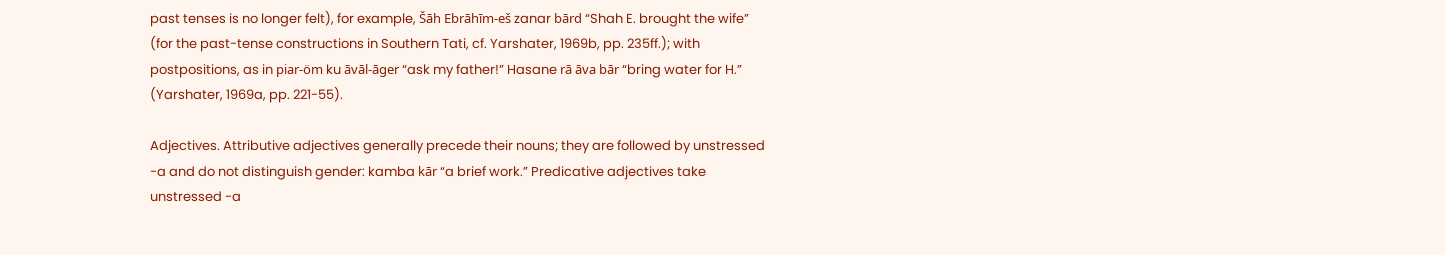past tenses is no longer felt), for example, Šāh Ebrāhīm-eš zanar bārd “Shah E. brought the wife” (for the past-tense constructions in Southern Tati, cf. Yarshater, 1969b, pp. 235ff.); with postpositions, as in piar-öm ku āvāl-āger “ask my father!” Hasane rā āva bār “bring water for H.” (Yarshater, 1969a, pp. 221-55).

Adjectives. Attributive adjectives generally precede their nouns; they are followed by unstressed -a and do not distinguish gender: kamba kār “a brief work.” Predicative adjectives take unstressed -a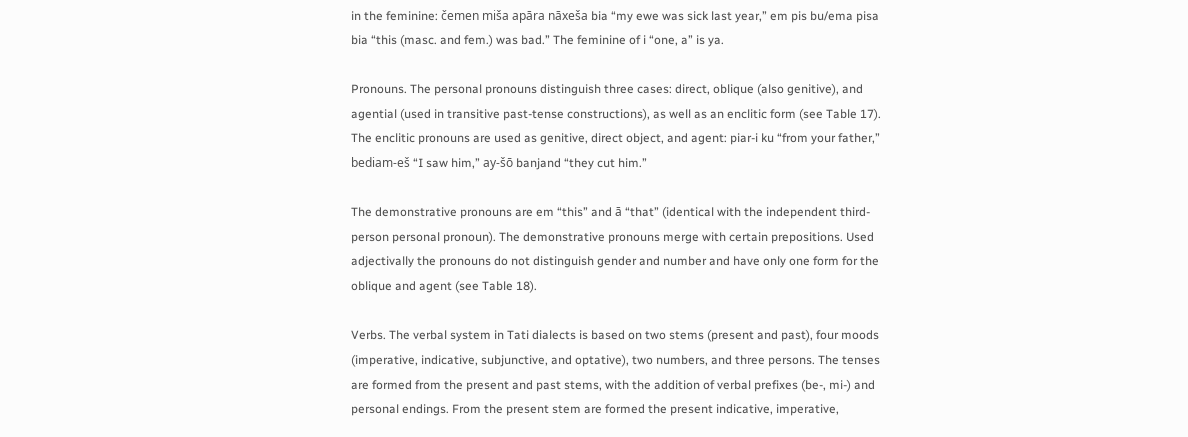in the feminine: čemen miša apāra nāxeša bia “my ewe was sick last year,” em pis bu/ema pisa bia “this (masc. and fem.) was bad.” The feminine of i “one, a” is ya.

Pronouns. The personal pronouns distinguish three cases: direct, oblique (also genitive), and agential (used in transitive past-tense constructions), as well as an enclitic form (see Table 17). The enclitic pronouns are used as genitive, direct object, and agent: piar-i ku “from your father,” bediam-eš “I saw him,” ay-šō banjand “they cut him.”

The demonstrative pronouns are em “this” and ā “that” (identical with the independent third-person personal pronoun). The demonstrative pronouns merge with certain prepositions. Used adjectivally the pronouns do not distinguish gender and number and have only one form for the oblique and agent (see Table 18).

Verbs. The verbal system in Tati dialects is based on two stems (present and past), four moods (imperative, indicative, subjunctive, and optative), two numbers, and three persons. The tenses are formed from the present and past stems, with the addition of verbal prefixes (be-, mi-) and personal endings. From the present stem are formed the present indicative, imperative,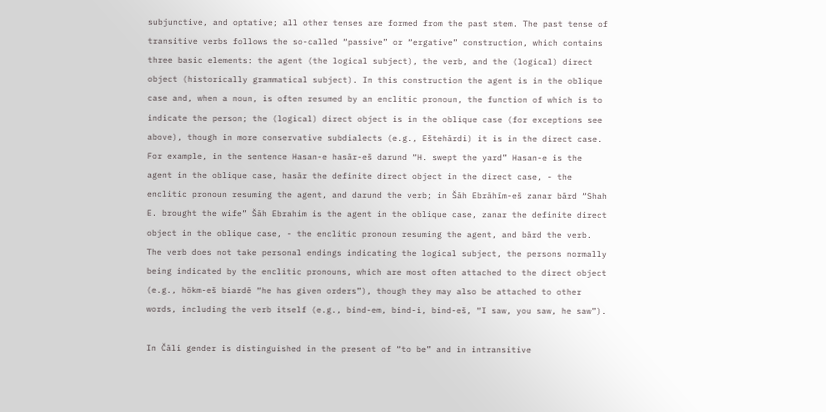subjunctive, and optative; all other tenses are formed from the past stem. The past tense of transitive verbs follows the so-called “passive” or “ergative” construction, which contains three basic elements: the agent (the logical subject), the verb, and the (logical) direct object (historically grammatical subject). In this construction the agent is in the oblique case and, when a noun, is often resumed by an enclitic pronoun, the function of which is to indicate the person; the (logical) direct object is in the oblique case (for exceptions see above), though in more conservative subdialects (e.g., Eštehārdi) it is in the direct case. For example, in the sentence Hasan-e hasār-eš darund “H. swept the yard” Hasan-e is the agent in the oblique case, hasār the definite direct object in the direct case, - the enclitic pronoun resuming the agent, and darund the verb; in Šāh Ebrāhīm-eš zanar bārd “Shah E. brought the wife” Šāh Ebrahim is the agent in the oblique case, zanar the definite direct object in the oblique case, - the enclitic pronoun resuming the agent, and bārd the verb. The verb does not take personal endings indicating the logical subject, the persons normally being indicated by the enclitic pronouns, which are most often attached to the direct object (e.g., hökm-eš biardē “he has given orders”), though they may also be attached to other words, including the verb itself (e.g., bind-em, bind-i, bind-eš, “I saw, you saw, he saw”).

In Čāli gender is distinguished in the present of “to be” and in intransitive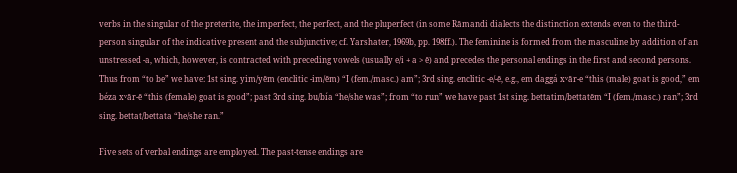verbs in the singular of the preterite, the imperfect, the perfect, and the pluperfect (in some Rāmandi dialects the distinction extends even to the third-person singular of the indicative present and the subjunctive; cf. Yarshater, 1969b, pp. 198ff.). The feminine is formed from the masculine by addition of an unstressed -a, which, however, is contracted with preceding vowels (usually e/i + a > ē) and precedes the personal endings in the first and second persons. Thus from “to be” we have: 1st sing. yim/yēm (enclitic -im/ēm) “I (fem./masc.) am”; 3rd sing. enclitic -e/-ē, e.g., em daggá xᵛār-e “this (male) goat is good,” em béza xᵛār-ē “this (female) goat is good”; past 3rd sing. bu/bía “he/she was”; from “to run” we have past 1st sing. bettatim/bettatēm “I (fem./masc.) ran”; 3rd sing. bettat/bettata “he/she ran.”

Five sets of verbal endings are employed. The past-tense endings are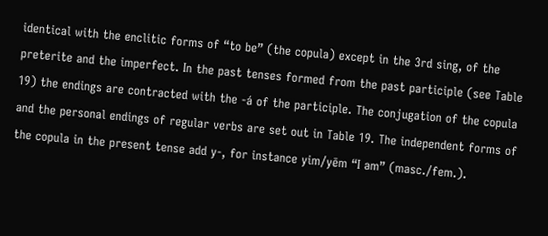identical with the enclitic forms of “to be” (the copula) except in the 3rd sing, of the preterite and the imperfect. In the past tenses formed from the past participle (see Table 19) the endings are contracted with the -á of the participle. The conjugation of the copula and the personal endings of regular verbs are set out in Table 19. The independent forms of the copula in the present tense add y-, for instance yim/yēm “I am” (masc./fem.).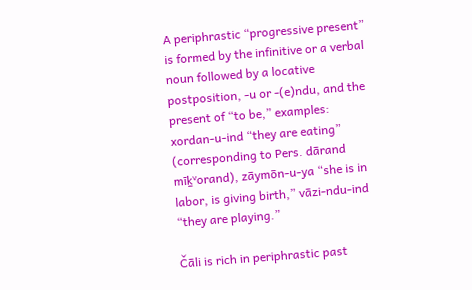A periphrastic “progressive present” is formed by the infinitive or a verbal noun followed by a locative postposition, -u or -(e)ndu, and the present of “to be,” examples: xordan-u-ind “they are eating” (corresponding to Pers. dārand mīḵᵛorand), zāymōn-u-ya “she is in labor, is giving birth,” vāzi-ndu-ind “they are playing.”

Čāli is rich in periphrastic past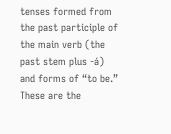tenses formed from the past participle of the main verb (the past stem plus -á) and forms of “to be.” These are the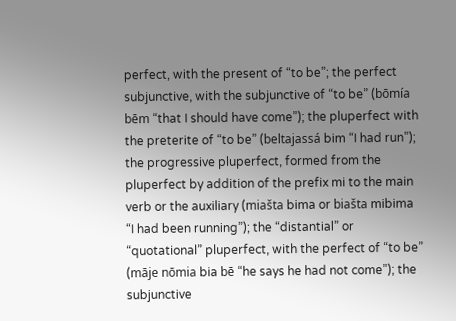perfect, with the present of “to be”; the perfect subjunctive, with the subjunctive of “to be” (bōmía bēm “that I should have come”); the pluperfect with the preterite of “to be” (beltajassá bim “I had run”); the progressive pluperfect, formed from the pluperfect by addition of the prefix mi to the main verb or the auxiliary (miašta bima or biašta mibima “I had been running”); the “distantial” or “quotational” pluperfect, with the perfect of “to be” (māje nōmia bia bē “he says he had not come”); the subjunctive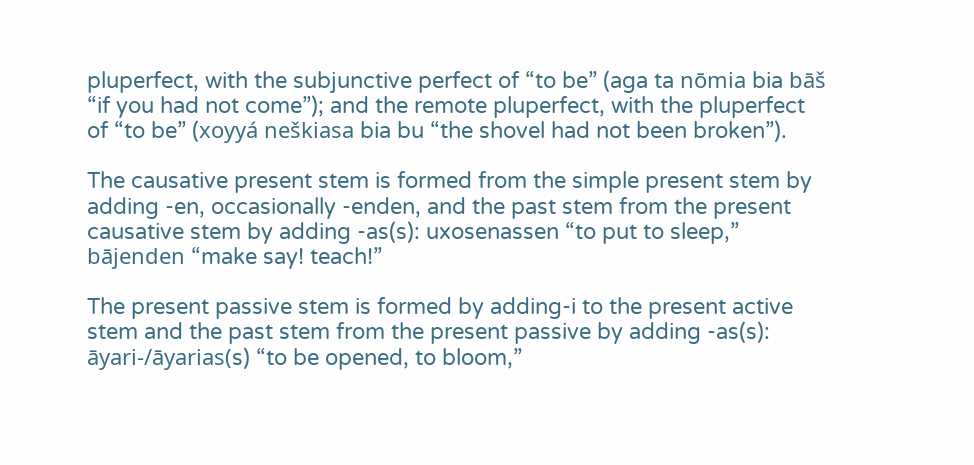pluperfect, with the subjunctive perfect of “to be” (aga ta nōmia bia bāš “if you had not come”); and the remote pluperfect, with the pluperfect of “to be” (xoyyá neškiasa bia bu “the shovel had not been broken”).

The causative present stem is formed from the simple present stem by adding -en, occasionally -enden, and the past stem from the present causative stem by adding -as(s): uxosenassen “to put to sleep,” bājenden “make say! teach!”

The present passive stem is formed by adding-i to the present active stem and the past stem from the present passive by adding -as(s): āyari-/āyarias(s) “to be opened, to bloom,”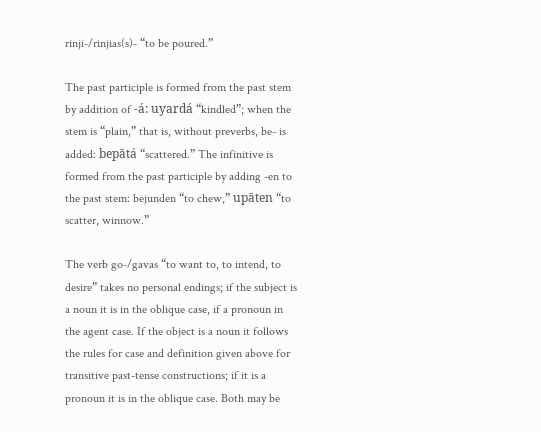rinji-/rinjias(s)- “to be poured.”

The past participle is formed from the past stem by addition of -á: uyardá “kindled”; when the stem is “plain,” that is, without preverbs, be- is added: bepātá “scattered.” The infinitive is formed from the past participle by adding -en to the past stem: bejunden “to chew,” upāten “to scatter, winnow.”

The verb go-/gavas “to want to, to intend, to desire” takes no personal endings; if the subject is a noun it is in the oblique case, if a pronoun in the agent case. If the object is a noun it follows the rules for case and definition given above for transitive past-tense constructions; if it is a pronoun it is in the oblique case. Both may be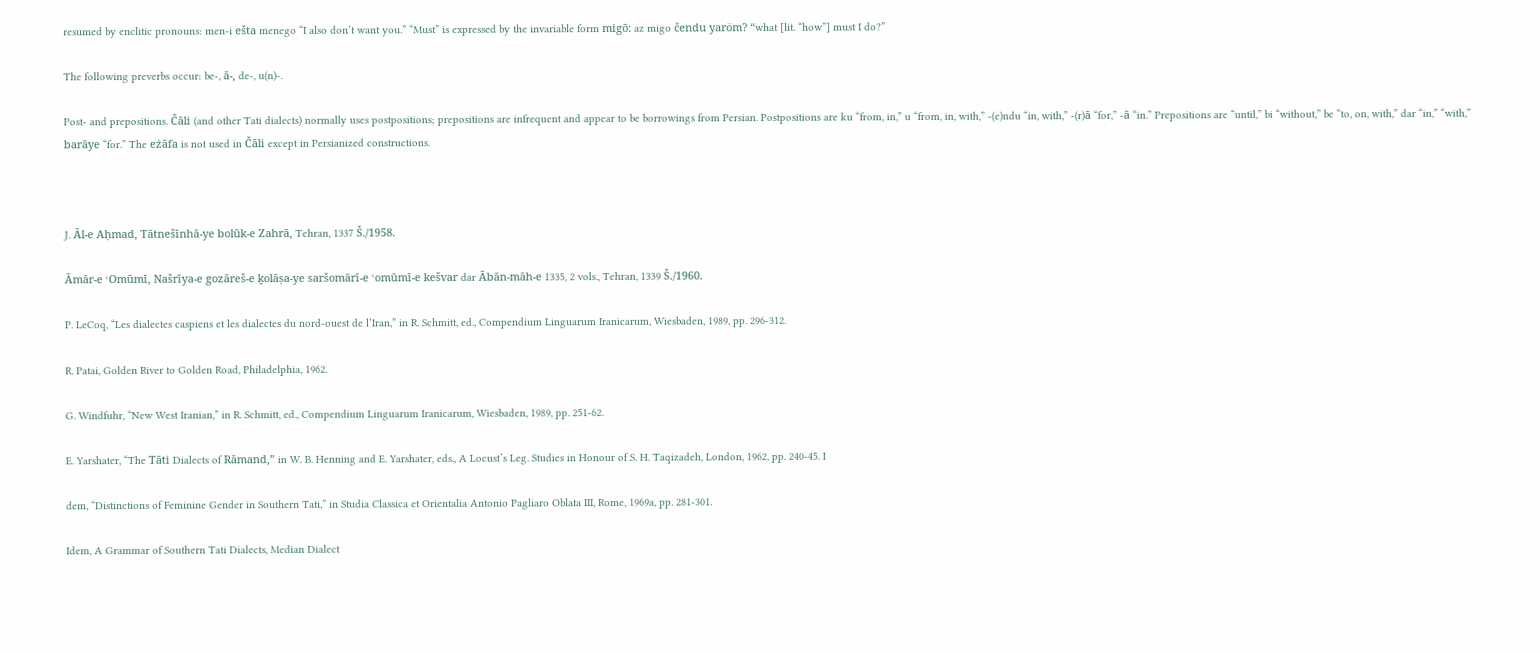resumed by enclitic pronouns: men-i ešta menego “I also don’t want you.” “Must” is expressed by the invariable form migō: az migo čendu yaröm? “what [lit. “how”] must I do?”

The following preverbs occur: be-, ā-, de-, u(n)-.

Post- and prepositions. Čāli (and other Tati dialects) normally uses postpositions; prepositions are infrequent and appear to be borrowings from Persian. Postpositions are ku “from, in,” u “from, in, with,” -(e)ndu “in, with,” -(r)ā “for,” -ā “in.” Prepositions are “until,” bi “without,” be “to, on, with,” dar “in,” “with,” barāye “for.” The eżāfa is not used in Čāli except in Persianized constructions.



J. Āl-e Aḥmad, Tātnešīnhā-ye bolūk-e Zahrā, Tehran, 1337 Š./1958.

Āmār-e ʿOmūmī, Našrīya-e gozāreš-e ḵolāṣa-ye saršomārī-e ʿomūmī-e kešvar dar Ābān-māh-e 1335, 2 vols., Tehran, 1339 Š./1960.

P. LeCoq, “Les dialectes caspiens et les dialectes du nord-ouest de l’Iran,” in R. Schmitt, ed., Compendium Linguarum Iranicarum, Wiesbaden, 1989, pp. 296-312.

R. Patai, Golden River to Golden Road, Philadelphia, 1962.

G. Windfuhr, “New West Iranian,” in R. Schmitt, ed., Compendium Linguarum Iranicarum, Wiesbaden, 1989, pp. 251-62.

E. Yarshater, “The Tāti Dialects of Rāmand,” in W. B. Henning and E. Yarshater, eds., A Locust’s Leg. Studies in Honour of S. H. Taqizadeh, London, 1962, pp. 240-45. I

dem, “Distinctions of Feminine Gender in Southern Tati,” in Studia Classica et Orientalia Antonio Pagliaro Oblata III, Rome, 1969a, pp. 281-301.

Idem, A Grammar of Southern Tati Dialects, Median Dialect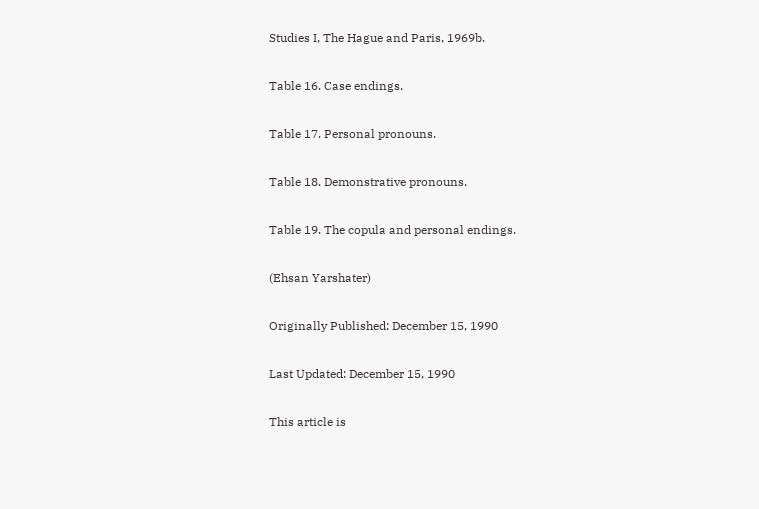Studies I, The Hague and Paris, 1969b.

Table 16. Case endings.

Table 17. Personal pronouns.

Table 18. Demonstrative pronouns.

Table 19. The copula and personal endings.

(Ehsan Yarshater)

Originally Published: December 15, 1990

Last Updated: December 15, 1990

This article is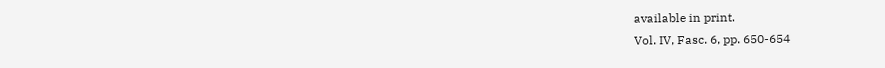available in print.
Vol. IV, Fasc. 6, pp. 650-654